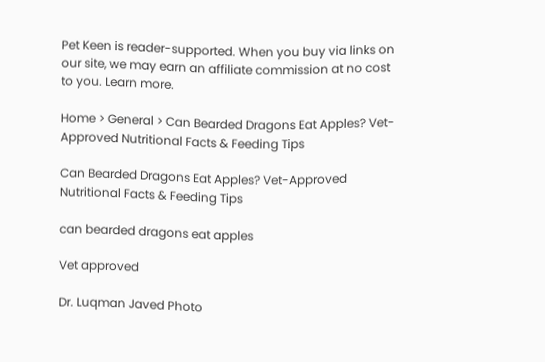Pet Keen is reader-supported. When you buy via links on our site, we may earn an affiliate commission at no cost to you. Learn more.

Home > General > Can Bearded Dragons Eat Apples? Vet-Approved Nutritional Facts & Feeding Tips

Can Bearded Dragons Eat Apples? Vet-Approved Nutritional Facts & Feeding Tips

can bearded dragons eat apples

Vet approved

Dr. Luqman Javed Photo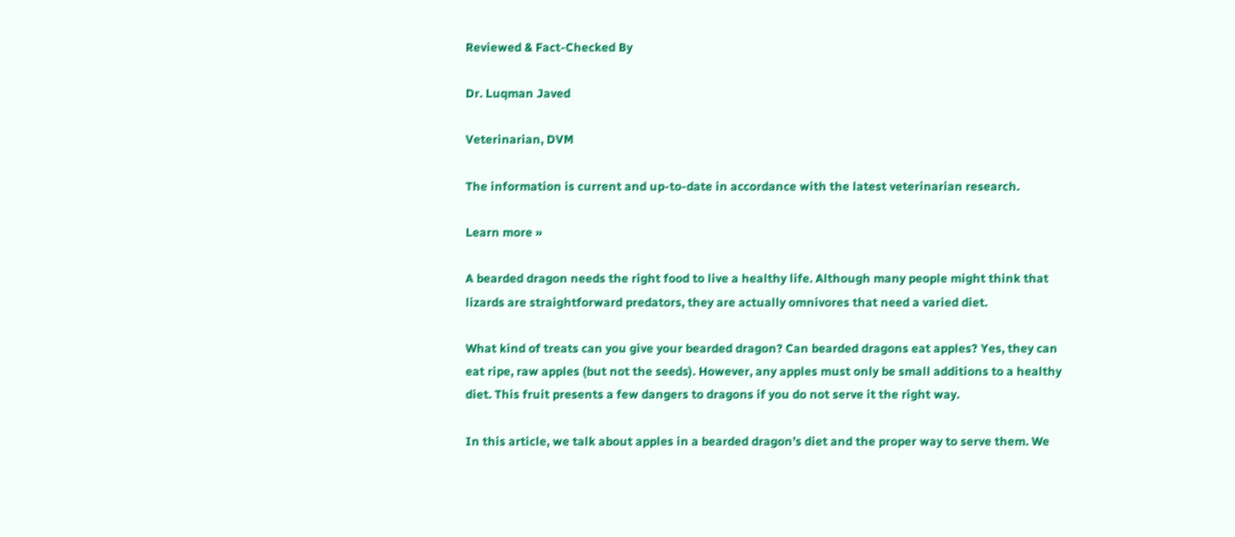Reviewed & Fact-Checked By

Dr. Luqman Javed

Veterinarian, DVM

The information is current and up-to-date in accordance with the latest veterinarian research.

Learn more »

A bearded dragon needs the right food to live a healthy life. Although many people might think that lizards are straightforward predators, they are actually omnivores that need a varied diet.

What kind of treats can you give your bearded dragon? Can bearded dragons eat apples? Yes, they can eat ripe, raw apples (but not the seeds). However, any apples must only be small additions to a healthy diet. This fruit presents a few dangers to dragons if you do not serve it the right way.

In this article, we talk about apples in a bearded dragon’s diet and the proper way to serve them. We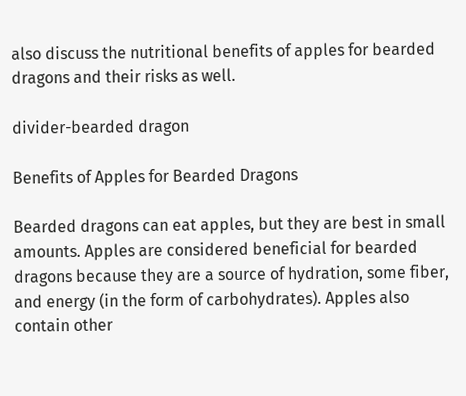also discuss the nutritional benefits of apples for bearded dragons and their risks as well.

divider-bearded dragon

Benefits of Apples for Bearded Dragons

Bearded dragons can eat apples, but they are best in small amounts. Apples are considered beneficial for bearded dragons because they are a source of hydration, some fiber, and energy (in the form of carbohydrates). Apples also contain other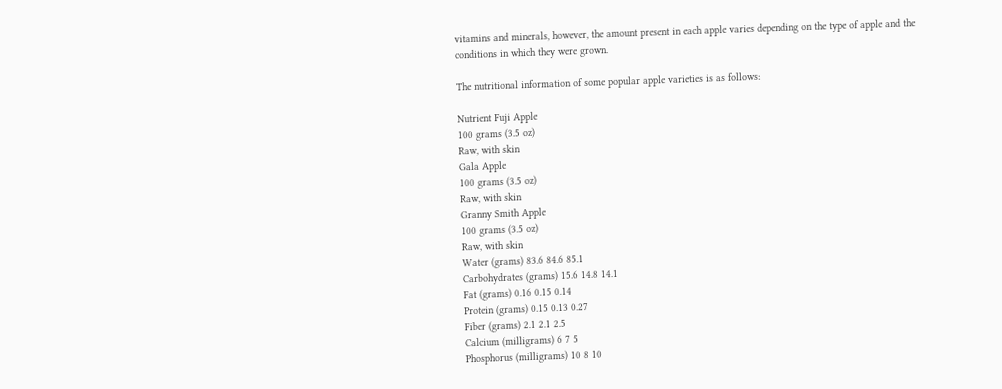vitamins and minerals, however, the amount present in each apple varies depending on the type of apple and the conditions in which they were grown.

The nutritional information of some popular apple varieties is as follows:

Nutrient Fuji Apple
100 grams (3.5 oz)
Raw, with skin
Gala Apple
100 grams (3.5 oz)
Raw, with skin
Granny Smith Apple
100 grams (3.5 oz)
Raw, with skin
Water (grams) 83.6 84.6 85.1
Carbohydrates (grams) 15.6 14.8 14.1
Fat (grams) 0.16 0.15 0.14
Protein (grams) 0.15 0.13 0.27
Fiber (grams) 2.1 2.1 2.5
Calcium (milligrams) 6 7 5
Phosphorus (milligrams) 10 8 10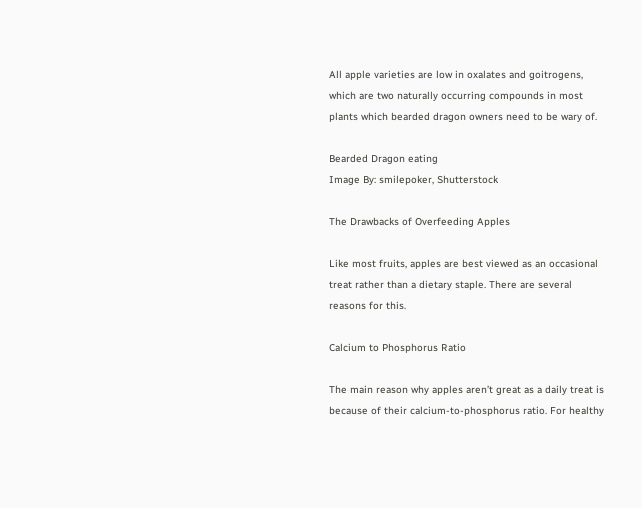All apple varieties are low in oxalates and goitrogens, which are two naturally occurring compounds in most plants which bearded dragon owners need to be wary of.

Bearded Dragon eating
Image By: smilepoker, Shutterstock

The Drawbacks of Overfeeding Apples

Like most fruits, apples are best viewed as an occasional treat rather than a dietary staple. There are several reasons for this.

Calcium to Phosphorus Ratio

The main reason why apples aren’t great as a daily treat is because of their calcium-to-phosphorus ratio. For healthy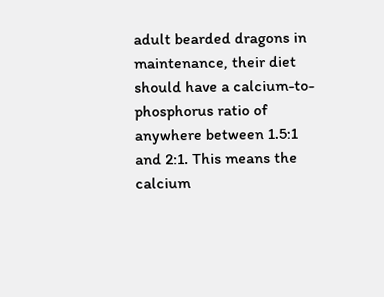adult bearded dragons in maintenance, their diet should have a calcium-to-phosphorus ratio of anywhere between 1.5:1 and 2:1. This means the calcium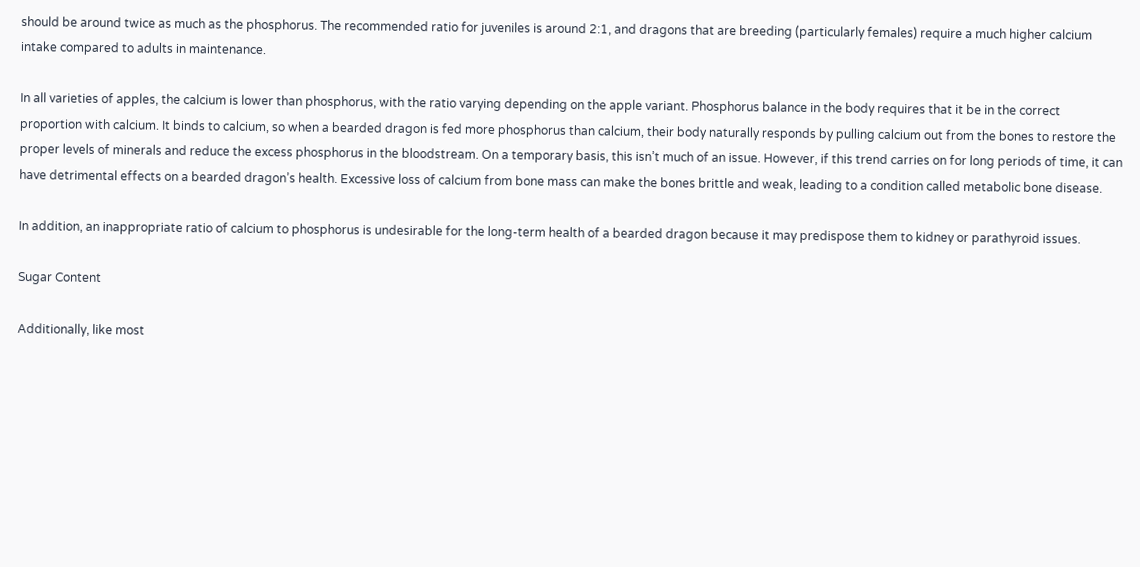should be around twice as much as the phosphorus. The recommended ratio for juveniles is around 2:1, and dragons that are breeding (particularly females) require a much higher calcium intake compared to adults in maintenance.

In all varieties of apples, the calcium is lower than phosphorus, with the ratio varying depending on the apple variant. Phosphorus balance in the body requires that it be in the correct proportion with calcium. It binds to calcium, so when a bearded dragon is fed more phosphorus than calcium, their body naturally responds by pulling calcium out from the bones to restore the proper levels of minerals and reduce the excess phosphorus in the bloodstream. On a temporary basis, this isn’t much of an issue. However, if this trend carries on for long periods of time, it can have detrimental effects on a bearded dragon’s health. Excessive loss of calcium from bone mass can make the bones brittle and weak, leading to a condition called metabolic bone disease.

In addition, an inappropriate ratio of calcium to phosphorus is undesirable for the long-term health of a bearded dragon because it may predispose them to kidney or parathyroid issues.

Sugar Content

Additionally, like most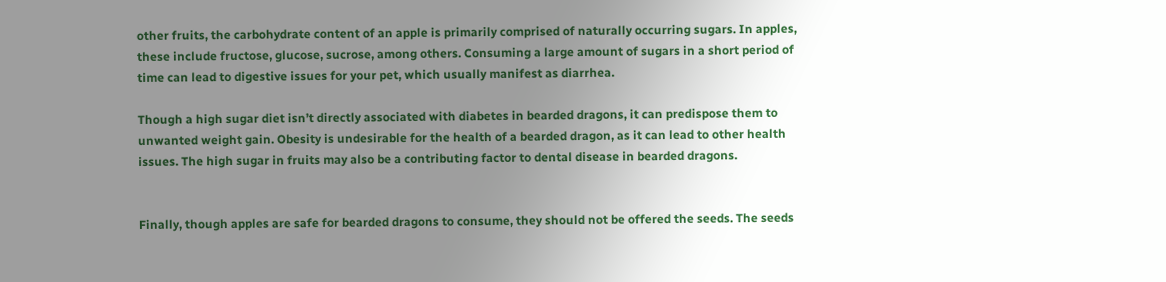other fruits, the carbohydrate content of an apple is primarily comprised of naturally occurring sugars. In apples, these include fructose, glucose, sucrose, among others. Consuming a large amount of sugars in a short period of time can lead to digestive issues for your pet, which usually manifest as diarrhea.

Though a high sugar diet isn’t directly associated with diabetes in bearded dragons, it can predispose them to unwanted weight gain. Obesity is undesirable for the health of a bearded dragon, as it can lead to other health issues. The high sugar in fruits may also be a contributing factor to dental disease in bearded dragons.


Finally, though apples are safe for bearded dragons to consume, they should not be offered the seeds. The seeds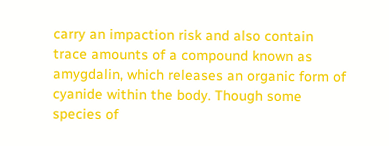carry an impaction risk and also contain trace amounts of a compound known as amygdalin, which releases an organic form of cyanide within the body. Though some species of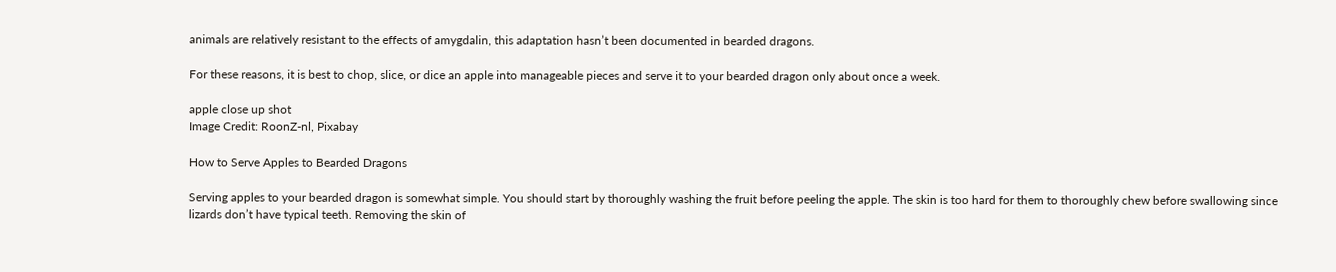animals are relatively resistant to the effects of amygdalin, this adaptation hasn’t been documented in bearded dragons.

For these reasons, it is best to chop, slice, or dice an apple into manageable pieces and serve it to your bearded dragon only about once a week.

apple close up shot
Image Credit: RoonZ-nl, Pixabay

How to Serve Apples to Bearded Dragons

Serving apples to your bearded dragon is somewhat simple. You should start by thoroughly washing the fruit before peeling the apple. The skin is too hard for them to thoroughly chew before swallowing since lizards don’t have typical teeth. Removing the skin of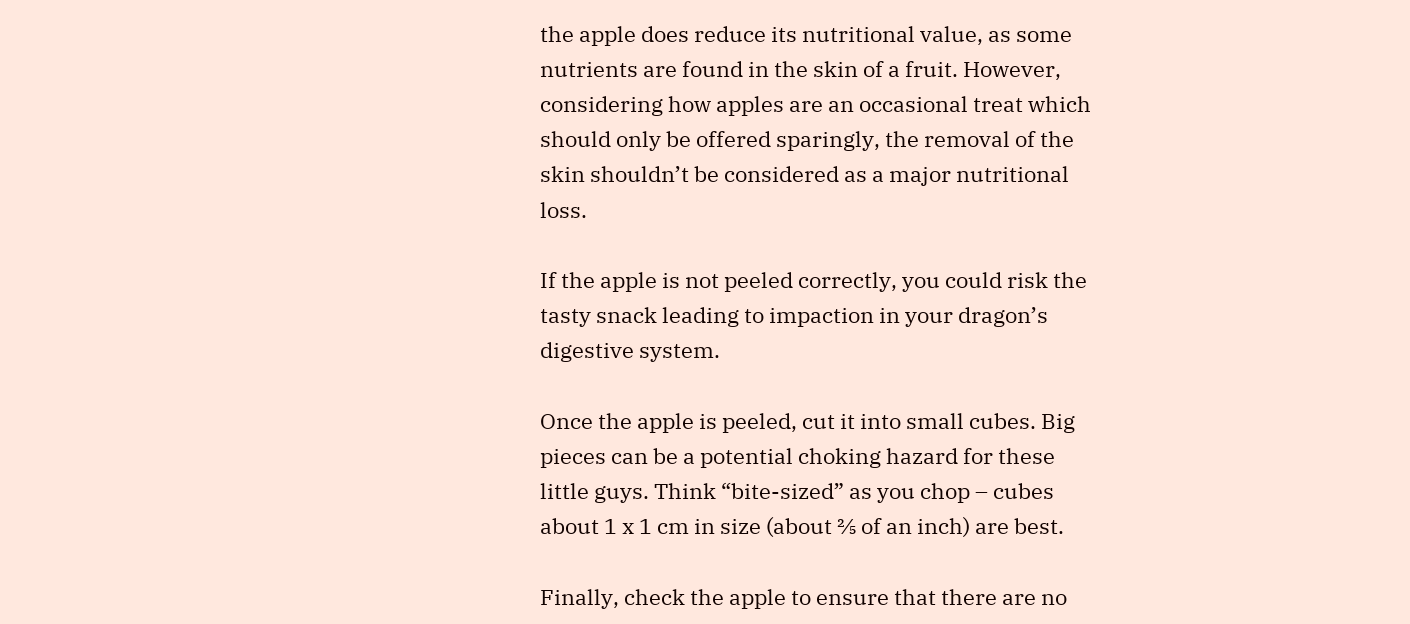the apple does reduce its nutritional value, as some nutrients are found in the skin of a fruit. However, considering how apples are an occasional treat which should only be offered sparingly, the removal of the skin shouldn’t be considered as a major nutritional loss.

If the apple is not peeled correctly, you could risk the tasty snack leading to impaction in your dragon’s digestive system.

Once the apple is peeled, cut it into small cubes. Big pieces can be a potential choking hazard for these little guys. Think “bite-sized” as you chop – cubes about 1 x 1 cm in size (about ⅖ of an inch) are best.

Finally, check the apple to ensure that there are no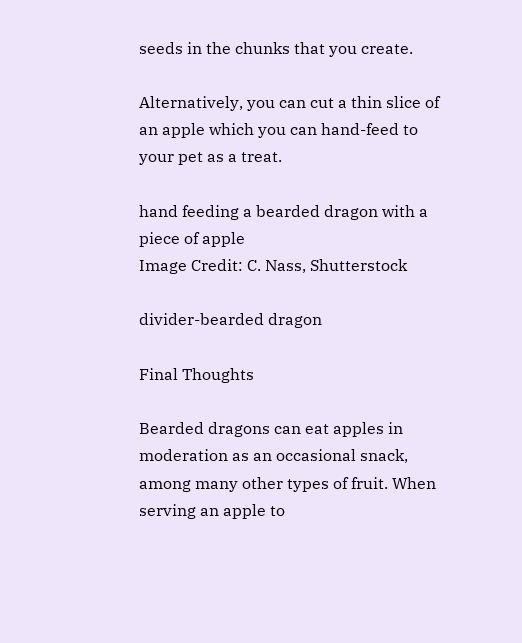seeds in the chunks that you create.

Alternatively, you can cut a thin slice of an apple which you can hand-feed to your pet as a treat.

hand feeding a bearded dragon with a piece of apple
Image Credit: C. Nass, Shutterstock

divider-bearded dragon

Final Thoughts

Bearded dragons can eat apples in moderation as an occasional snack, among many other types of fruit. When serving an apple to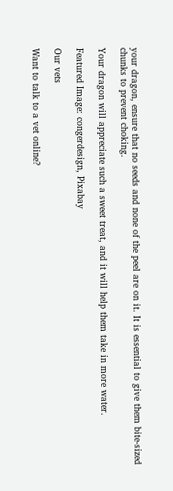your dragon, ensure that no seeds and none of the peel are on it. It is essential to give them bite-sized chunks to prevent choking.

Your dragon will appreciate such a sweet treat, and it will help them take in more water.

Featured Image: congerdesign, Pixabay

Our vets

Want to talk to a vet online?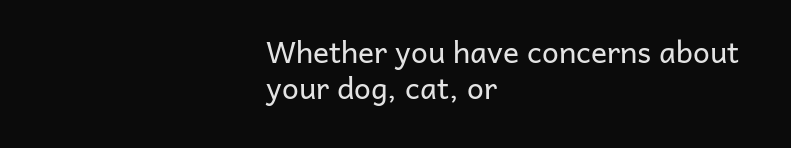Whether you have concerns about your dog, cat, or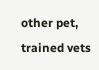other pet, trained vets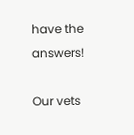have the answers!

Our vets